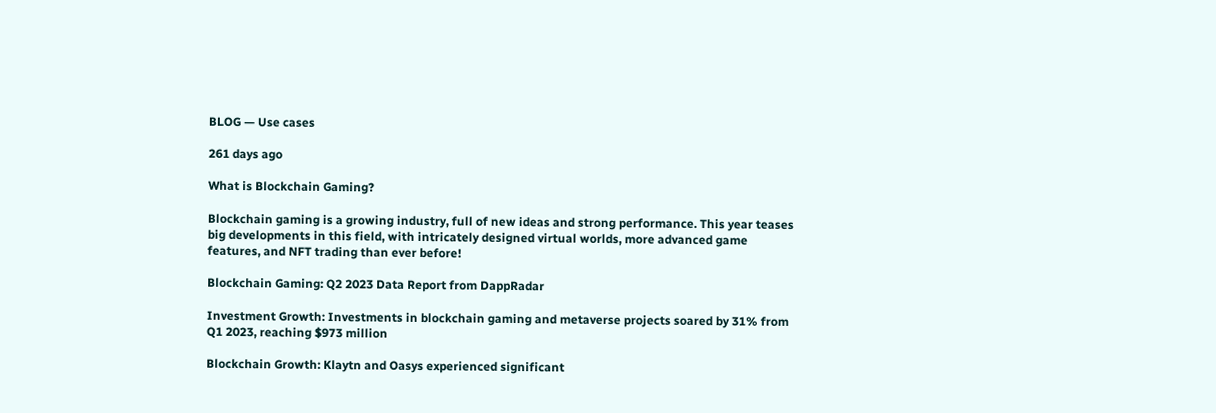BLOG — Use cases

261 days ago

What is Blockchain Gaming?

Blockchain gaming is a growing industry, full of new ideas and strong performance. This year teases big developments in this field, with intricately designed virtual worlds, more advanced game features, and NFT trading than ever before!

Blockchain Gaming: Q2 2023 Data Report from DappRadar

Investment Growth: Investments in blockchain gaming and metaverse projects soared by 31% from Q1 2023, reaching $973 million

Blockchain Growth: Klaytn and Oasys experienced significant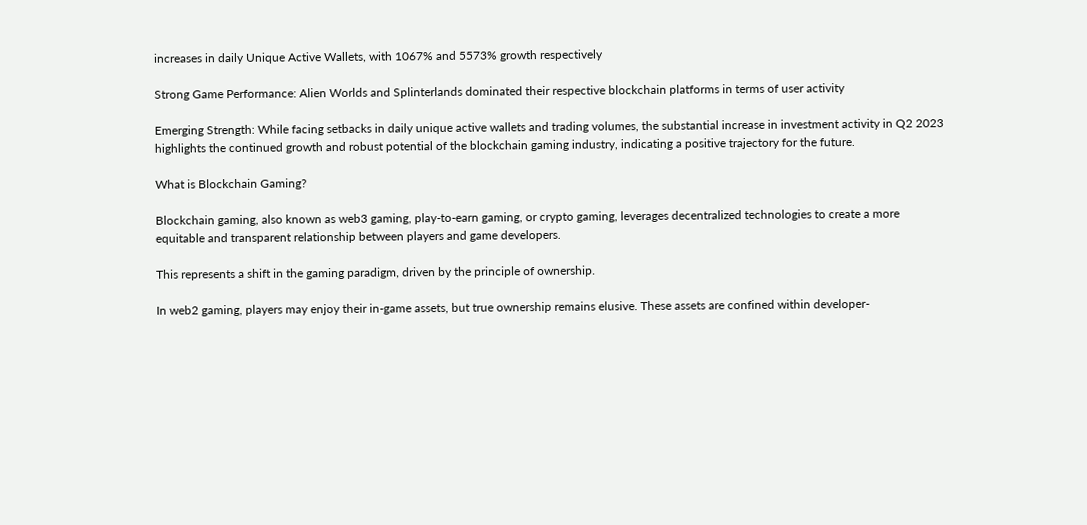increases in daily Unique Active Wallets, with 1067% and 5573% growth respectively

Strong Game Performance: Alien Worlds and Splinterlands dominated their respective blockchain platforms in terms of user activity

Emerging Strength: While facing setbacks in daily unique active wallets and trading volumes, the substantial increase in investment activity in Q2 2023 highlights the continued growth and robust potential of the blockchain gaming industry, indicating a positive trajectory for the future.

What is Blockchain Gaming?

Blockchain gaming, also known as web3 gaming, play-to-earn gaming, or crypto gaming, leverages decentralized technologies to create a more equitable and transparent relationship between players and game developers.

This represents a shift in the gaming paradigm, driven by the principle of ownership.

In web2 gaming, players may enjoy their in-game assets, but true ownership remains elusive. These assets are confined within developer-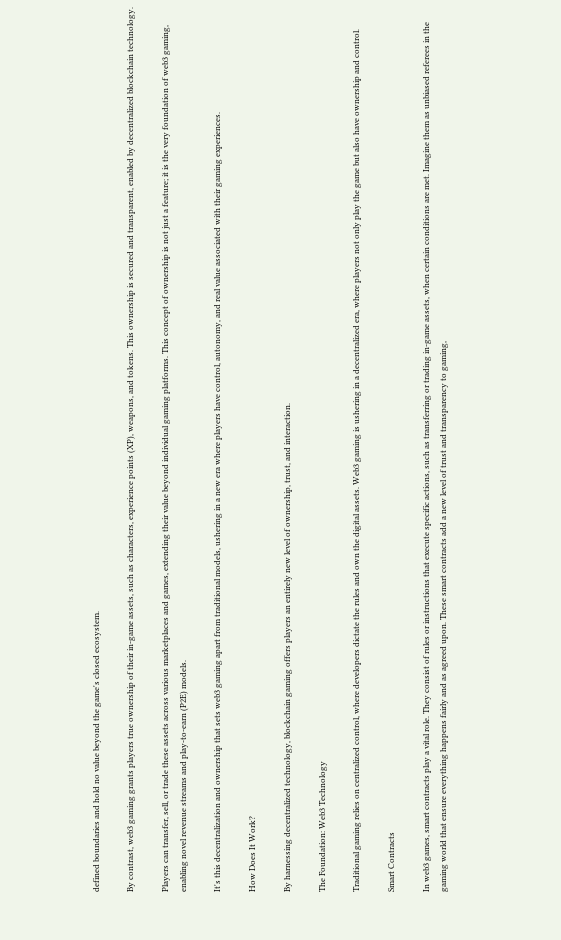defined boundaries and hold no value beyond the game's closed ecosystem.

By contrast, web3 gaming grants players true ownership of their in-game assets, such as characters, experience points (XP), weapons, and tokens. This ownership is secured and transparent, enabled by decentralized blockchain technology.

Players can transfer, sell, or trade these assets across various marketplaces and games, extending their value beyond individual gaming platforms. This concept of ownership is not just a feature; it is the very foundation of web3 gaming, enabling novel revenue streams and play-to-earn (P2E) models.

It's this decentralization and ownership that sets web3 gaming apart from traditional models, ushering in a new era where players have control, autonomy, and real value associated with their gaming experiences.

How Does It Work?

By harnessing decentralized technology, blockchain gaming offers players an entirely new level of ownership, trust, and interaction.

The Foundation: Web3 Technology

Traditional gaming relies on centralized control, where developers dictate the rules and own the digital assets. Web3 gaming is ushering in a decentralized era, where players not only play the game but also have ownership and control.

Smart Contracts

In web3 games, smart contracts play a vital role. They consist of rules or instructions that execute specific actions, such as transferring or trading in-game assets, when certain conditions are met. Imagine them as unbiased referees in the gaming world that ensure everything happens fairly and as agreed upon. These smart contracts add a new level of trust and transparency to gaming,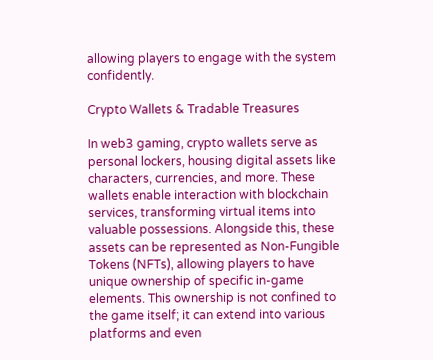allowing players to engage with the system confidently.

Crypto Wallets & Tradable Treasures

In web3 gaming, crypto wallets serve as personal lockers, housing digital assets like characters, currencies, and more. These wallets enable interaction with blockchain services, transforming virtual items into valuable possessions. Alongside this, these assets can be represented as Non-Fungible Tokens (NFTs), allowing players to have unique ownership of specific in-game elements. This ownership is not confined to the game itself; it can extend into various platforms and even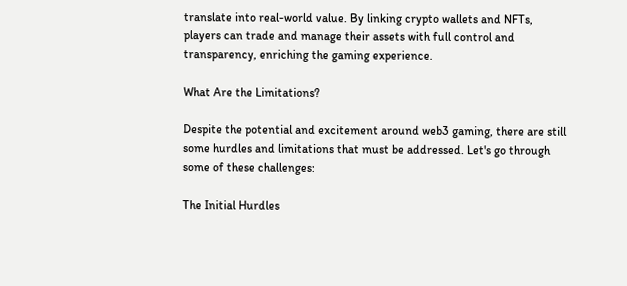translate into real-world value. By linking crypto wallets and NFTs, players can trade and manage their assets with full control and transparency, enriching the gaming experience.

What Are the Limitations?

Despite the potential and excitement around web3 gaming, there are still some hurdles and limitations that must be addressed. Let's go through some of these challenges:

The Initial Hurdles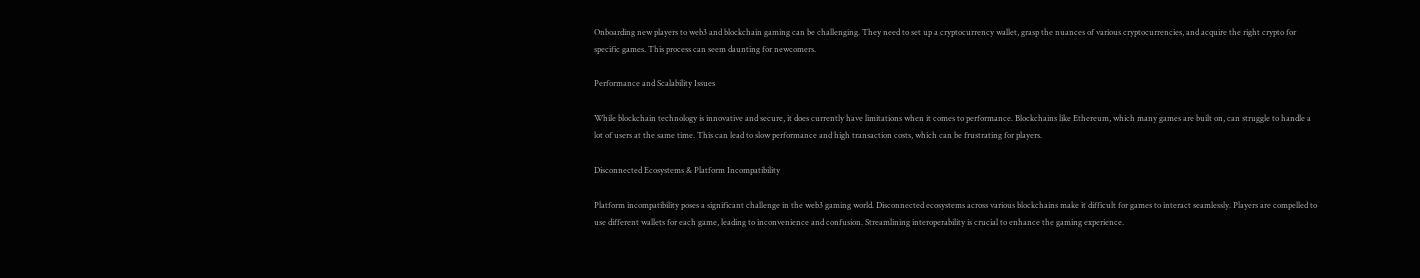Onboarding new players to web3 and blockchain gaming can be challenging. They need to set up a cryptocurrency wallet, grasp the nuances of various cryptocurrencies, and acquire the right crypto for specific games. This process can seem daunting for newcomers.

Performance and Scalability Issues

While blockchain technology is innovative and secure, it does currently have limitations when it comes to performance. Blockchains like Ethereum, which many games are built on, can struggle to handle a lot of users at the same time. This can lead to slow performance and high transaction costs, which can be frustrating for players.

Disconnected Ecosystems & Platform Incompatibility

Platform incompatibility poses a significant challenge in the web3 gaming world. Disconnected ecosystems across various blockchains make it difficult for games to interact seamlessly. Players are compelled to use different wallets for each game, leading to inconvenience and confusion. Streamlining interoperability is crucial to enhance the gaming experience.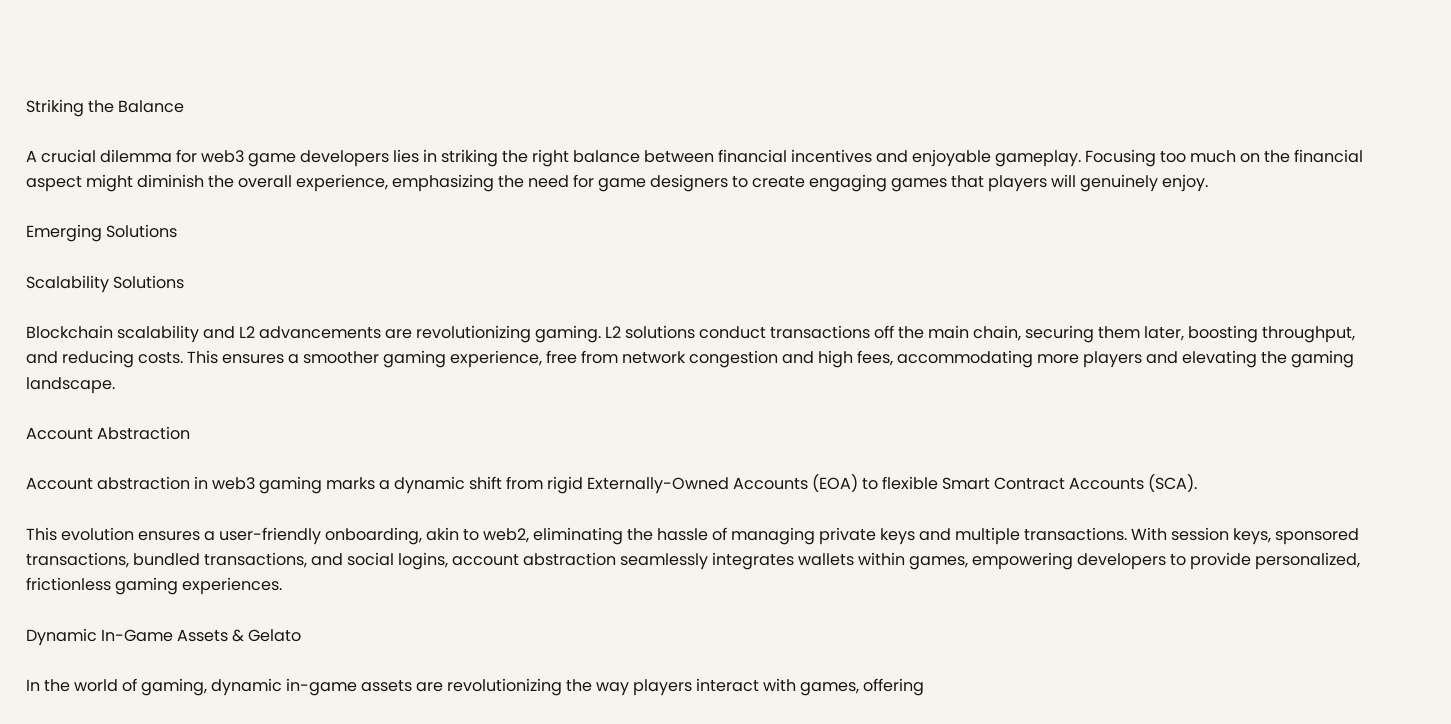Striking the Balance

A crucial dilemma for web3 game developers lies in striking the right balance between financial incentives and enjoyable gameplay. Focusing too much on the financial aspect might diminish the overall experience, emphasizing the need for game designers to create engaging games that players will genuinely enjoy.

Emerging Solutions

Scalability Solutions

Blockchain scalability and L2 advancements are revolutionizing gaming. L2 solutions conduct transactions off the main chain, securing them later, boosting throughput, and reducing costs. This ensures a smoother gaming experience, free from network congestion and high fees, accommodating more players and elevating the gaming landscape.

Account Abstraction

Account abstraction in web3 gaming marks a dynamic shift from rigid Externally-Owned Accounts (EOA) to flexible Smart Contract Accounts (SCA).

This evolution ensures a user-friendly onboarding, akin to web2, eliminating the hassle of managing private keys and multiple transactions. With session keys, sponsored transactions, bundled transactions, and social logins, account abstraction seamlessly integrates wallets within games, empowering developers to provide personalized, frictionless gaming experiences.

Dynamic In-Game Assets & Gelato

In the world of gaming, dynamic in-game assets are revolutionizing the way players interact with games, offering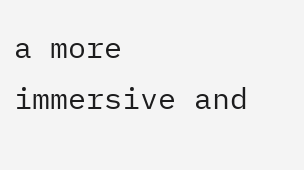a more immersive and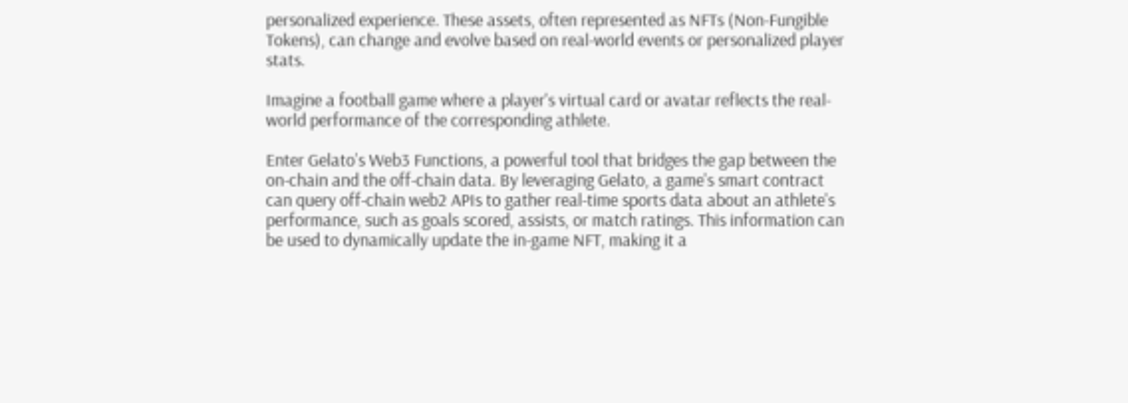personalized experience. These assets, often represented as NFTs (Non-Fungible Tokens), can change and evolve based on real-world events or personalized player stats.

Imagine a football game where a player's virtual card or avatar reflects the real-world performance of the corresponding athlete.

Enter Gelato’s Web3 Functions, a powerful tool that bridges the gap between the on-chain and the off-chain data. By leveraging Gelato, a game's smart contract can query off-chain web2 APIs to gather real-time sports data about an athlete's performance, such as goals scored, assists, or match ratings. This information can be used to dynamically update the in-game NFT, making it a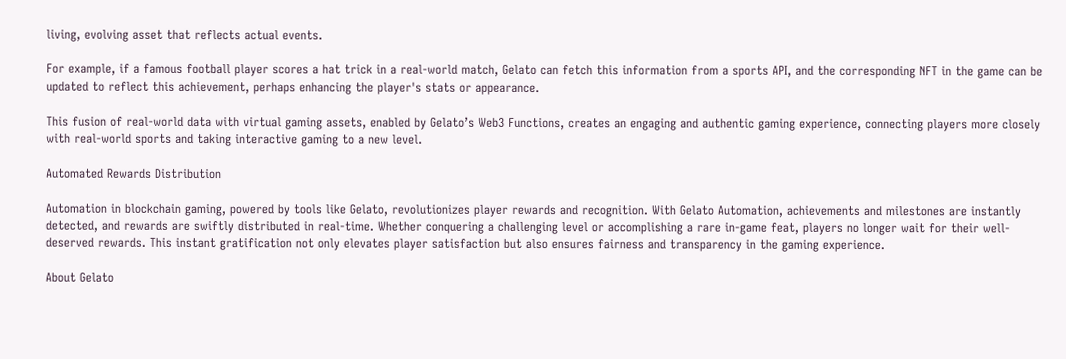living, evolving asset that reflects actual events.

For example, if a famous football player scores a hat trick in a real-world match, Gelato can fetch this information from a sports API, and the corresponding NFT in the game can be updated to reflect this achievement, perhaps enhancing the player's stats or appearance.

This fusion of real-world data with virtual gaming assets, enabled by Gelato’s Web3 Functions, creates an engaging and authentic gaming experience, connecting players more closely with real-world sports and taking interactive gaming to a new level.

Automated Rewards Distribution

Automation in blockchain gaming, powered by tools like Gelato, revolutionizes player rewards and recognition. With Gelato Automation, achievements and milestones are instantly detected, and rewards are swiftly distributed in real-time. Whether conquering a challenging level or accomplishing a rare in-game feat, players no longer wait for their well-deserved rewards. This instant gratification not only elevates player satisfaction but also ensures fairness and transparency in the gaming experience.

About Gelato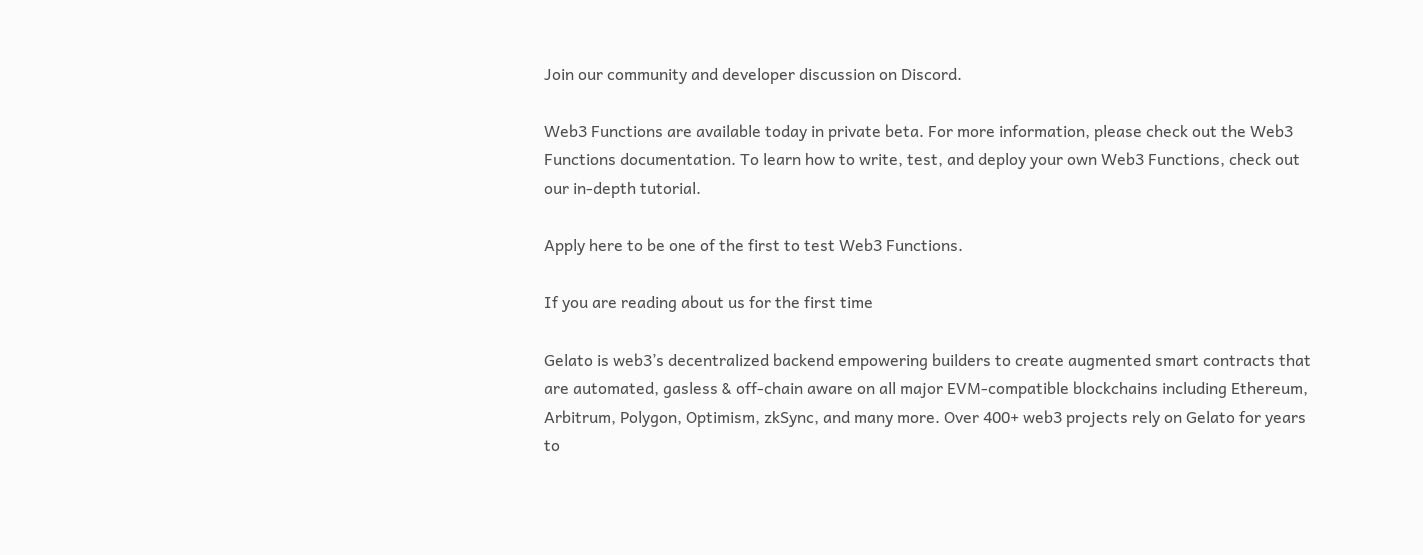Join our community and developer discussion on Discord.

Web3 Functions are available today in private beta. For more information, please check out the Web3 Functions documentation. To learn how to write, test, and deploy your own Web3 Functions, check out our in-depth tutorial.

Apply here to be one of the first to test Web3 Functions.

If you are reading about us for the first time

Gelato is web3’s decentralized backend empowering builders to create augmented smart contracts that are automated, gasless & off-chain aware on all major EVM-compatible blockchains including Ethereum, Arbitrum, Polygon, Optimism, zkSync, and many more. Over 400+ web3 projects rely on Gelato for years to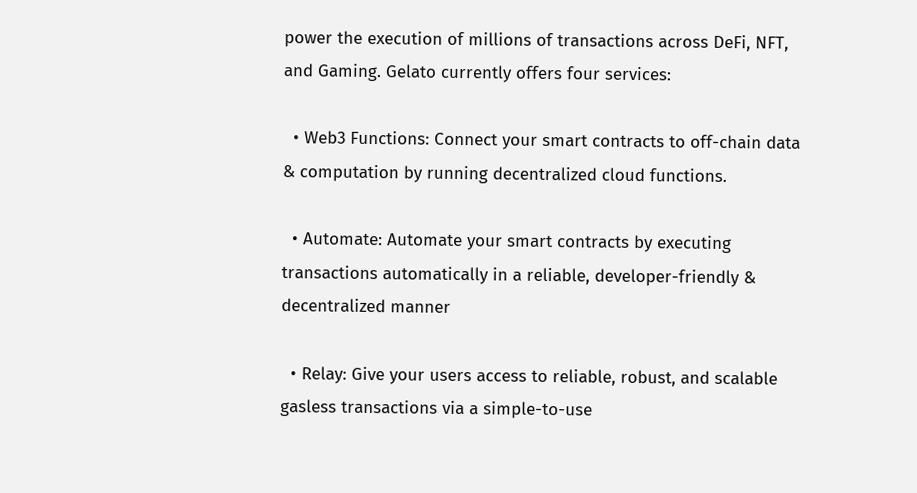power the execution of millions of transactions across DeFi, NFT, and Gaming. Gelato currently offers four services:

  • Web3 Functions: Connect your smart contracts to off-chain data & computation by running decentralized cloud functions.

  • Automate: Automate your smart contracts by executing transactions automatically in a reliable, developer-friendly & decentralized manner

  • Relay: Give your users access to reliable, robust, and scalable gasless transactions via a simple-to-use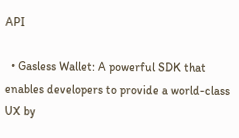API

  • Gasless Wallet: A powerful SDK that enables developers to provide a world-class UX by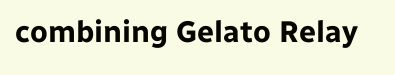combining Gelato Relay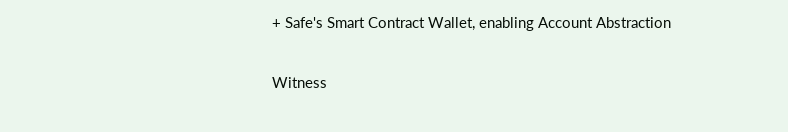+ Safe's Smart Contract Wallet, enabling Account Abstraction

Witness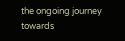the ongoing journey towards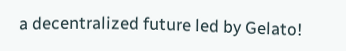a decentralized future led by Gelato!